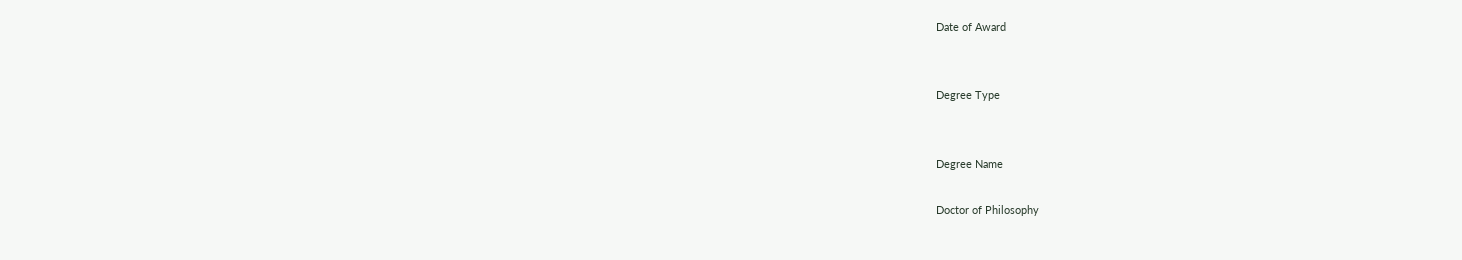Date of Award


Degree Type


Degree Name

Doctor of Philosophy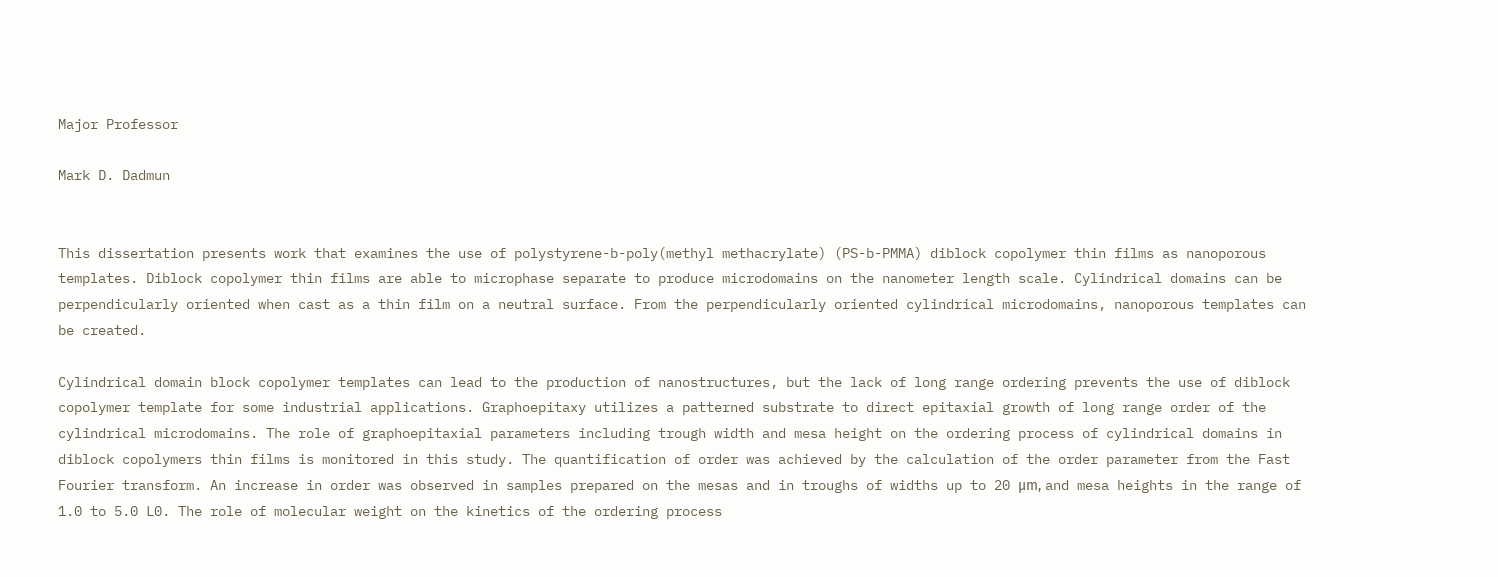Major Professor

Mark D. Dadmun


This dissertation presents work that examines the use of polystyrene-b-poly(methyl methacrylate) (PS-b-PMMA) diblock copolymer thin films as nanoporous templates. Diblock copolymer thin films are able to microphase separate to produce microdomains on the nanometer length scale. Cylindrical domains can be perpendicularly oriented when cast as a thin film on a neutral surface. From the perpendicularly oriented cylindrical microdomains, nanoporous templates can be created.

Cylindrical domain block copolymer templates can lead to the production of nanostructures, but the lack of long range ordering prevents the use of diblock copolymer template for some industrial applications. Graphoepitaxy utilizes a patterned substrate to direct epitaxial growth of long range order of the cylindrical microdomains. The role of graphoepitaxial parameters including trough width and mesa height on the ordering process of cylindrical domains in diblock copolymers thin films is monitored in this study. The quantification of order was achieved by the calculation of the order parameter from the Fast Fourier transform. An increase in order was observed in samples prepared on the mesas and in troughs of widths up to 20 μm, and mesa heights in the range of 1.0 to 5.0 L0. The role of molecular weight on the kinetics of the ordering process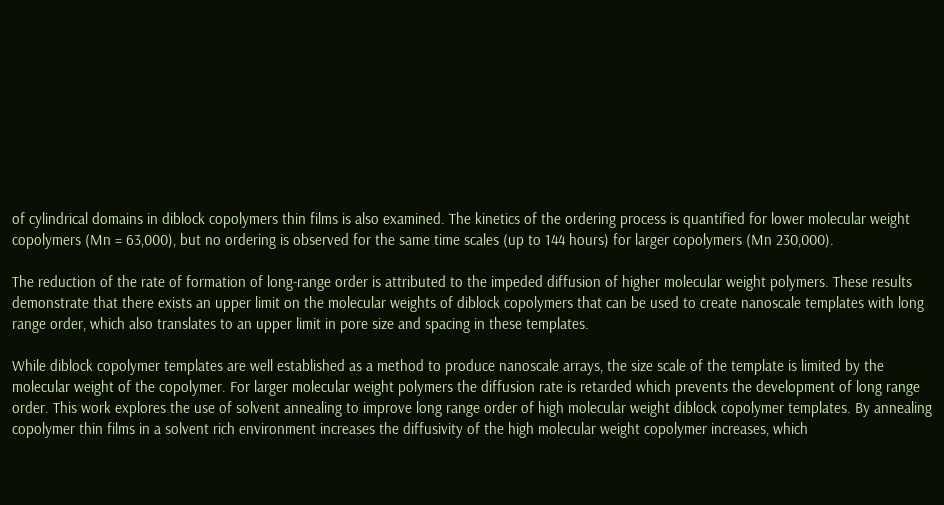of cylindrical domains in diblock copolymers thin films is also examined. The kinetics of the ordering process is quantified for lower molecular weight copolymers (Mn = 63,000), but no ordering is observed for the same time scales (up to 144 hours) for larger copolymers (Mn 230,000).

The reduction of the rate of formation of long-range order is attributed to the impeded diffusion of higher molecular weight polymers. These results demonstrate that there exists an upper limit on the molecular weights of diblock copolymers that can be used to create nanoscale templates with long range order, which also translates to an upper limit in pore size and spacing in these templates.

While diblock copolymer templates are well established as a method to produce nanoscale arrays, the size scale of the template is limited by the molecular weight of the copolymer. For larger molecular weight polymers the diffusion rate is retarded which prevents the development of long range order. This work explores the use of solvent annealing to improve long range order of high molecular weight diblock copolymer templates. By annealing copolymer thin films in a solvent rich environment increases the diffusivity of the high molecular weight copolymer increases, which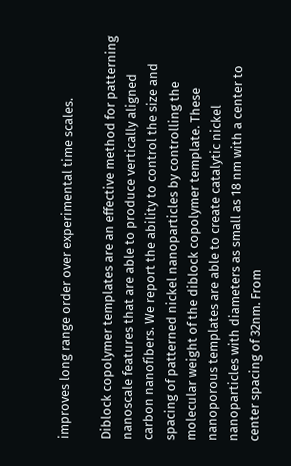improves long range order over experimental time scales.

Diblock copolymer templates are an effective method for patterning nanoscale features that are able to produce vertically aligned carbon nanofibers. We report the ability to control the size and spacing of patterned nickel nanoparticles by controlling the molecular weight of the diblock copolymer template. These nanoporous templates are able to create catalytic nickel nanoparticles with diameters as small as 18 nm with a center to center spacing of 32nm. From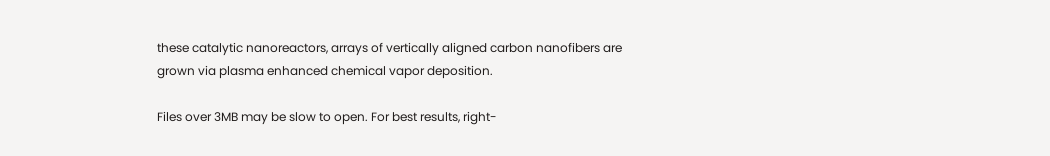these catalytic nanoreactors, arrays of vertically aligned carbon nanofibers are grown via plasma enhanced chemical vapor deposition.

Files over 3MB may be slow to open. For best results, right-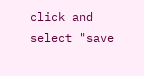click and select "save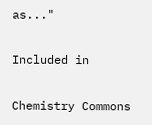as..."

Included in

Chemistry Commons